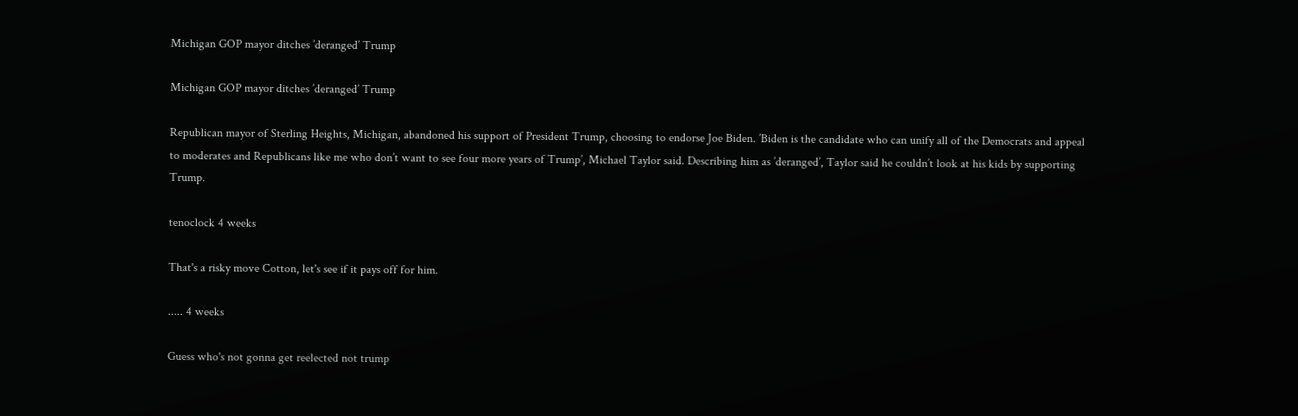Michigan GOP mayor ditches ’deranged’ Trump

Michigan GOP mayor ditches ’deranged’ Trump

Republican mayor of Sterling Heights, Michigan, abandoned his support of President Trump, choosing to endorse Joe Biden. ’Biden is the candidate who can unify all of the Democrats and appeal to moderates and Republicans like me who don’t want to see four more years of Trump’, Michael Taylor said. Describing him as ’deranged’, Taylor said he couldn’t look at his kids by supporting Trump.

tenoclock 4 weeks

That's a risky move Cotton, let's see if it pays off for him.

..... 4 weeks

Guess who's not gonna get reelected not trump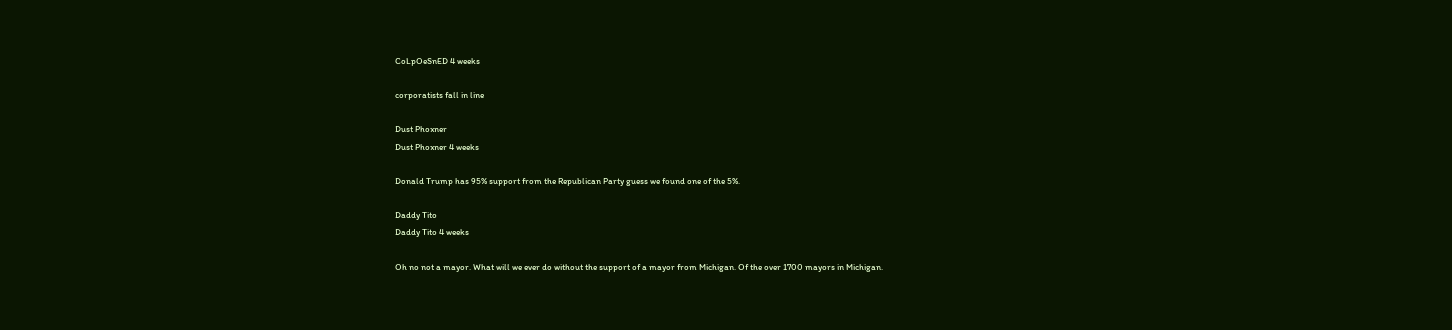CoLpOeSnED 4 weeks

corporatists fall in line

Dust Phoxner
Dust Phoxner 4 weeks

Donald Trump has 95% support from the Republican Party guess we found one of the 5%.

Daddy Tito
Daddy Tito 4 weeks

Oh no not a mayor. What will we ever do without the support of a mayor from Michigan. Of the over 1700 mayors in Michigan.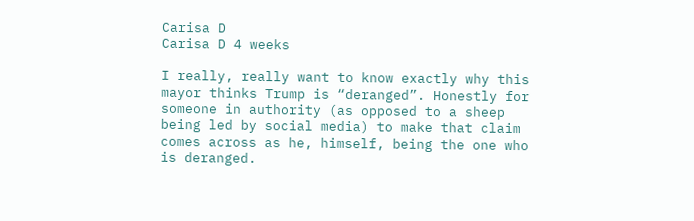Carisa D
Carisa D 4 weeks

I really, really want to know exactly why this mayor thinks Trump is “deranged”. Honestly for someone in authority (as opposed to a sheep being led by social media) to make that claim comes across as he, himself, being the one who is deranged.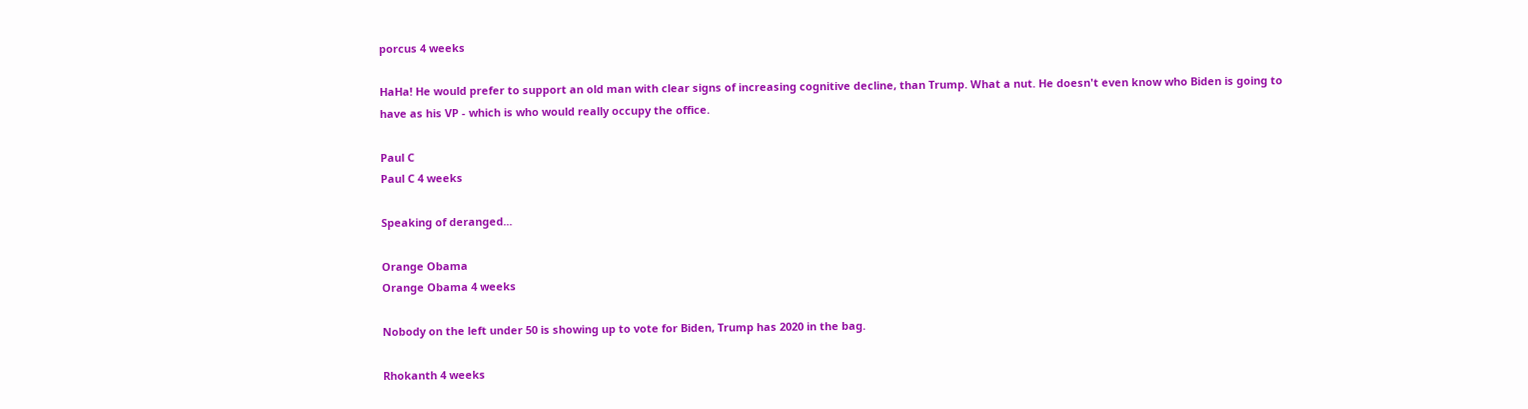porcus 4 weeks

HaHa! He would prefer to support an old man with clear signs of increasing cognitive decline, than Trump. What a nut. He doesn't even know who Biden is going to have as his VP - which is who would really occupy the office.

Paul C
Paul C 4 weeks

Speaking of deranged...

Orange Obama
Orange Obama 4 weeks

Nobody on the left under 50 is showing up to vote for Biden, Trump has 2020 in the bag.

Rhokanth 4 weeks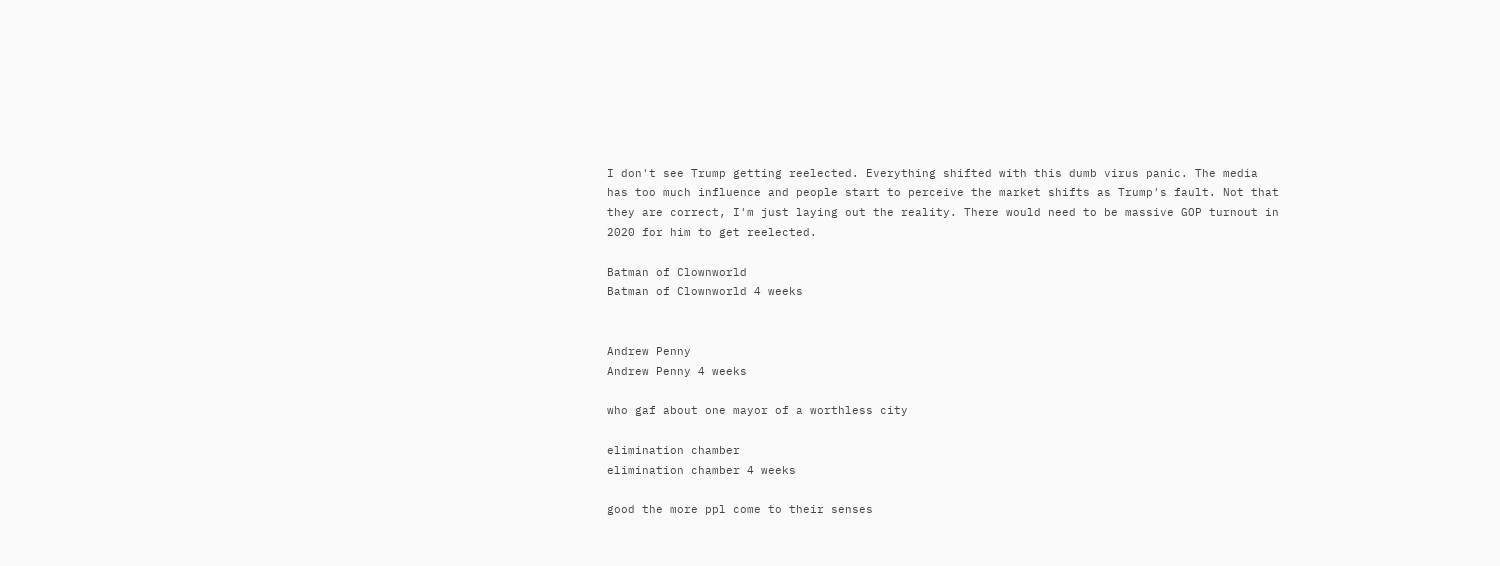I don't see Trump getting reelected. Everything shifted with this dumb virus panic. The media has too much influence and people start to perceive the market shifts as Trump's fault. Not that they are correct, I'm just laying out the reality. There would need to be massive GOP turnout in 2020 for him to get reelected.

Batman of Clownworld
Batman of Clownworld 4 weeks


Andrew Penny
Andrew Penny 4 weeks

who gaf about one mayor of a worthless city

elimination chamber
elimination chamber 4 weeks

good the more ppl come to their senses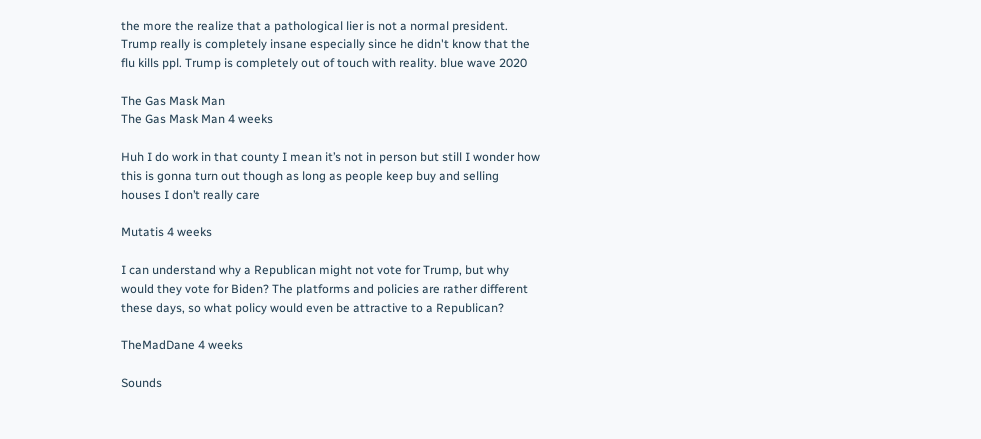the more the realize that a pathological lier is not a normal president. Trump really is completely insane especially since he didn't know that the flu kills ppl. Trump is completely out of touch with reality. blue wave 2020

The Gas Mask Man
The Gas Mask Man 4 weeks

Huh I do work in that county I mean it’s not in person but still I wonder how this is gonna turn out though as long as people keep buy and selling houses I don’t really care

Mutatis 4 weeks

I can understand why a Republican might not vote for Trump, but why would they vote for Biden? The platforms and policies are rather different these days, so what policy would even be attractive to a Republican?

TheMadDane 4 weeks

Sounds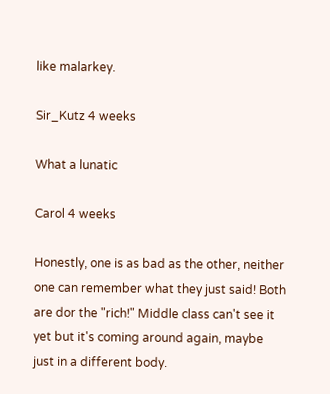like malarkey.

Sir_Kutz 4 weeks

What a lunatic

Carol 4 weeks

Honestly, one is as bad as the other, neither one can remember what they just said! Both are dor the "rich!" Middle class can't see it yet but it's coming around again, maybe just in a different body.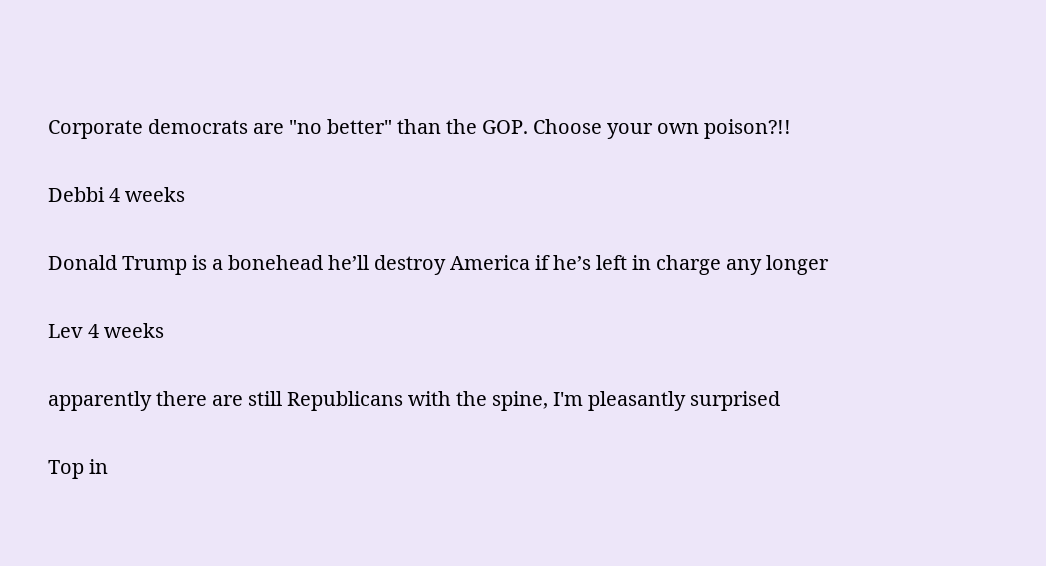Corporate democrats are "no better" than the GOP. Choose your own poison?!!

Debbi 4 weeks

Donald Trump is a bonehead he’ll destroy America if he’s left in charge any longer

Lev 4 weeks

apparently there are still Republicans with the spine, I'm pleasantly surprised

Top in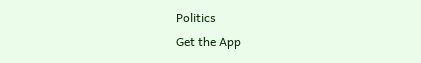Politics
Get the App